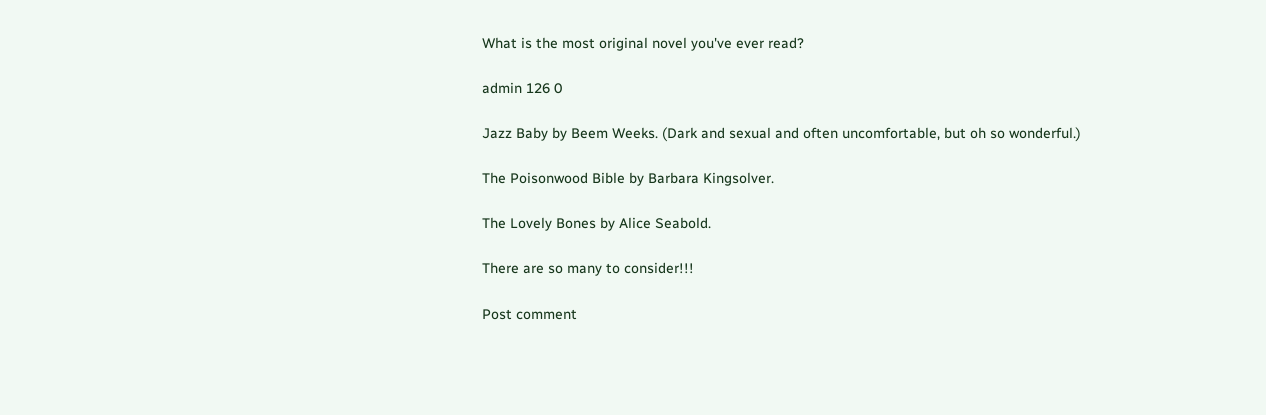What is the most original novel you've ever read?

admin 126 0

Jazz Baby by Beem Weeks. (Dark and sexual and often uncomfortable, but oh so wonderful.)

The Poisonwood Bible by Barbara Kingsolver.

The Lovely Bones by Alice Seabold.

There are so many to consider!!!

Post comment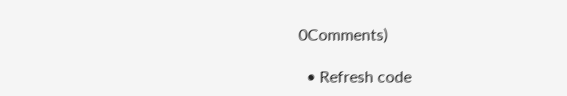0Comments)

  • Refresh code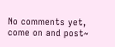No comments yet, come on and post~